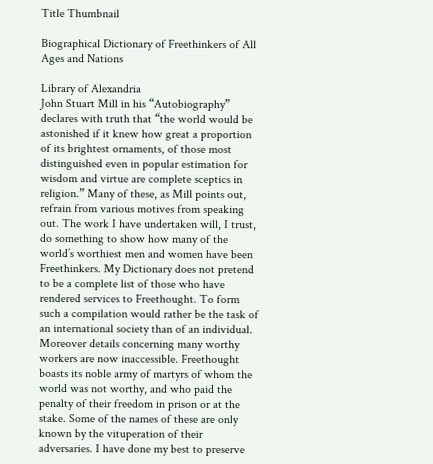Title Thumbnail

Biographical Dictionary of Freethinkers of All Ages and Nations

Library of Alexandria
John Stuart Mill in his “Autobiography” declares with truth that “the world would be astonished if it knew how great a proportion of its brightest ornaments, of those most distinguished even in popular estimation for wisdom and virtue are complete sceptics in religion.” Many of these, as Mill points out, refrain from various motives from speaking out. The work I have undertaken will, I trust, do something to show how many of the world’s worthiest men and women have been Freethinkers. My Dictionary does not pretend to be a complete list of those who have rendered services to Freethought. To form such a compilation would rather be the task of an international society than of an individual. Moreover details concerning many worthy workers are now inaccessible. Freethought boasts its noble army of martyrs of whom the world was not worthy, and who paid the penalty of their freedom in prison or at the stake. Some of the names of these are only known by the vituperation of their adversaries. I have done my best to preserve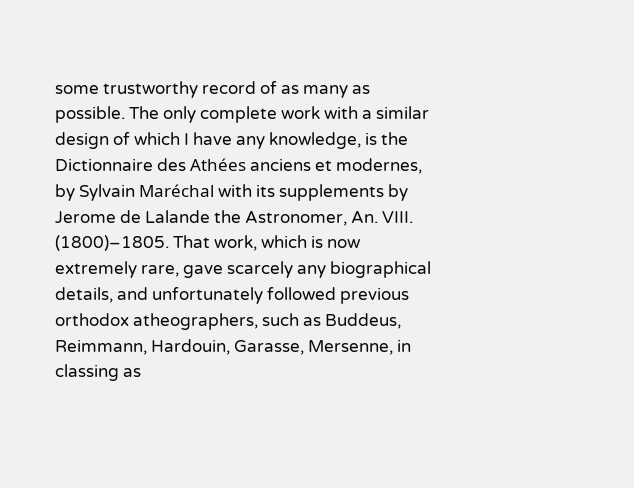some trustworthy record of as many as possible. The only complete work with a similar design of which I have any knowledge, is the Dictionnaire des Athées anciens et modernes, by Sylvain Maréchal with its supplements by Jerome de Lalande the Astronomer, An. VIII. (1800)–1805. That work, which is now extremely rare, gave scarcely any biographical details, and unfortunately followed previous orthodox atheographers, such as Buddeus, Reimmann, Hardouin, Garasse, Mersenne, in classing as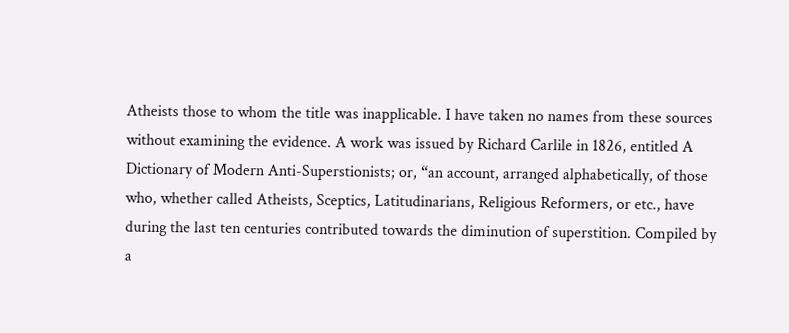Atheists those to whom the title was inapplicable. I have taken no names from these sources without examining the evidence. A work was issued by Richard Carlile in 1826, entitled A Dictionary of Modern Anti-Superstionists; or, “an account, arranged alphabetically, of those who, whether called Atheists, Sceptics, Latitudinarians, Religious Reformers, or etc., have during the last ten centuries contributed towards the diminution of superstition. Compiled by a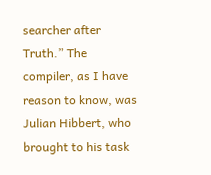searcher after Truth.” The compiler, as I have reason to know, was Julian Hibbert, who brought to his task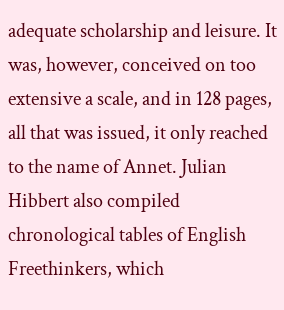adequate scholarship and leisure. It was, however, conceived on too extensive a scale, and in 128 pages, all that was issued, it only reached to the name of Annet. Julian Hibbert also compiled chronological tables of English Freethinkers, which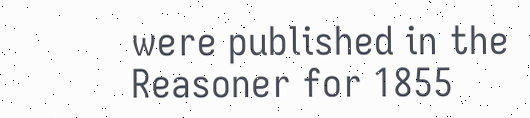were published in the Reasoner for 1855